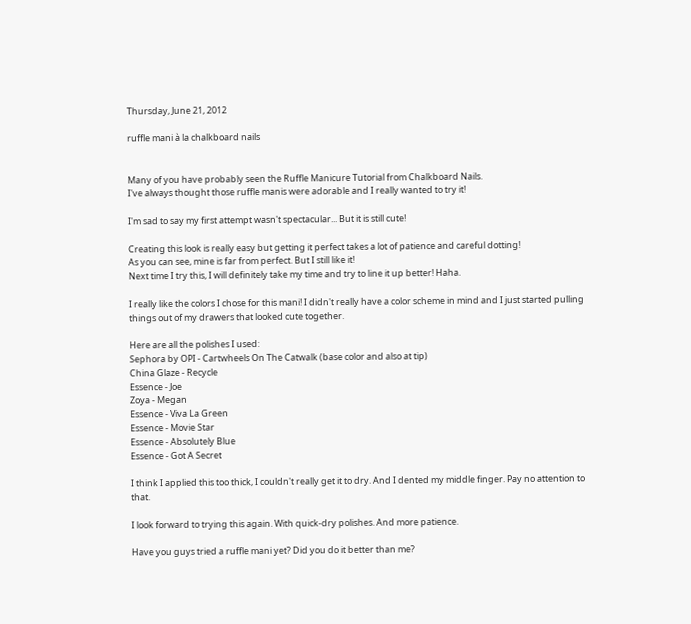Thursday, June 21, 2012

ruffle mani à la chalkboard nails


Many of you have probably seen the Ruffle Manicure Tutorial from Chalkboard Nails.
I've always thought those ruffle manis were adorable and I really wanted to try it!

I'm sad to say my first attempt wasn't spectacular... But it is still cute!

Creating this look is really easy but getting it perfect takes a lot of patience and careful dotting!
As you can see, mine is far from perfect. But I still like it!
Next time I try this, I will definitely take my time and try to line it up better! Haha.

I really like the colors I chose for this mani! I didn't really have a color scheme in mind and I just started pulling things out of my drawers that looked cute together.

Here are all the polishes I used:
Sephora by OPI - Cartwheels On The Catwalk (base color and also at tip)
China Glaze - Recycle
Essence - Joe
Zoya - Megan
Essence - Viva La Green
Essence - Movie Star
Essence - Absolutely Blue
Essence - Got A Secret

I think I applied this too thick, I couldn't really get it to dry. And I dented my middle finger. Pay no attention to that.

I look forward to trying this again. With quick-dry polishes. And more patience.

Have you guys tried a ruffle mani yet? Did you do it better than me?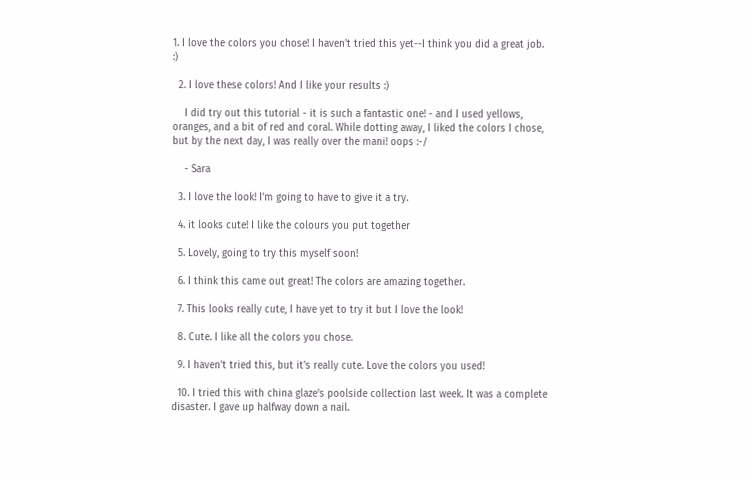1. I love the colors you chose! I haven't tried this yet--I think you did a great job. :)

  2. I love these colors! And I like your results :)

    I did try out this tutorial - it is such a fantastic one! - and I used yellows, oranges, and a bit of red and coral. While dotting away, I liked the colors I chose, but by the next day, I was really over the mani! oops :-/

    - Sara

  3. I love the look! I'm going to have to give it a try.

  4. it looks cute! I like the colours you put together

  5. Lovely, going to try this myself soon!

  6. I think this came out great! The colors are amazing together.

  7. This looks really cute, I have yet to try it but I love the look!

  8. Cute. I like all the colors you chose.

  9. I haven't tried this, but it's really cute. Love the colors you used!

  10. I tried this with china glaze's poolside collection last week. It was a complete disaster. I gave up halfway down a nail.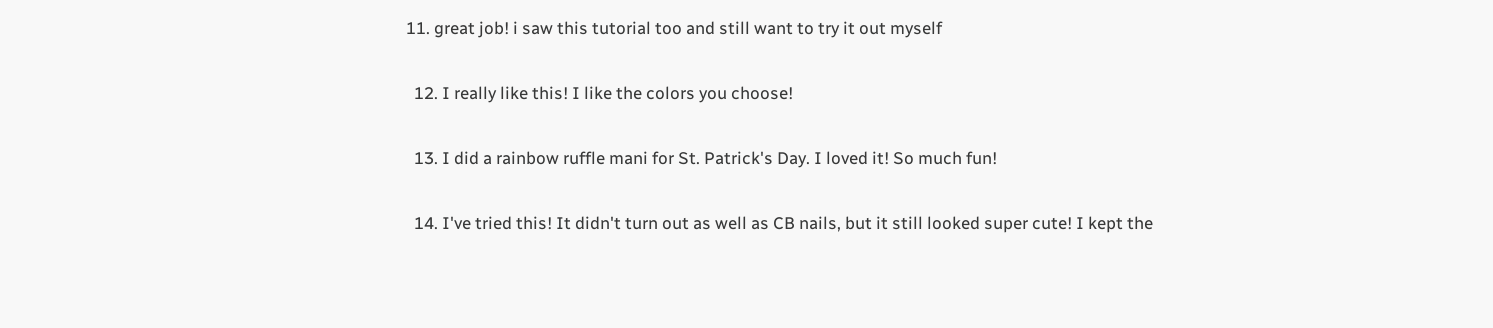11. great job! i saw this tutorial too and still want to try it out myself

  12. I really like this! I like the colors you choose!

  13. I did a rainbow ruffle mani for St. Patrick's Day. I loved it! So much fun!

  14. I've tried this! It didn't turn out as well as CB nails, but it still looked super cute! I kept the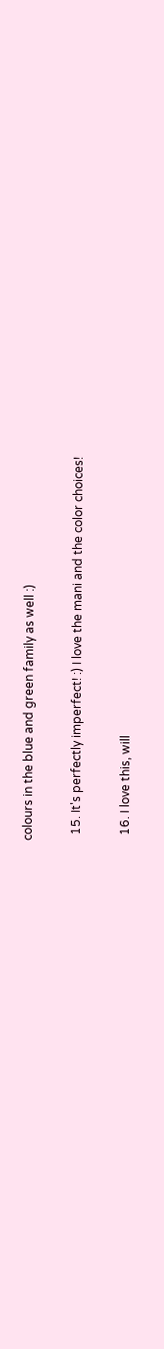colours in the blue and green family as well :)

  15. It's perfectly imperfect! :) I love the mani and the color choices!

  16. I love this, will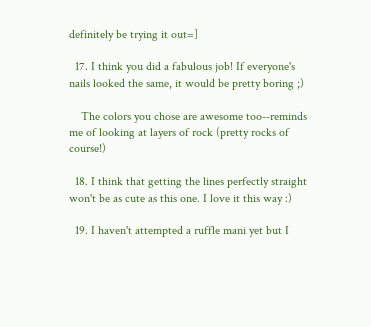definitely be trying it out=]

  17. I think you did a fabulous job! If everyone's nails looked the same, it would be pretty boring ;)

    The colors you chose are awesome too--reminds me of looking at layers of rock (pretty rocks of course!)

  18. I think that getting the lines perfectly straight won't be as cute as this one. I love it this way :)

  19. I haven't attempted a ruffle mani yet but I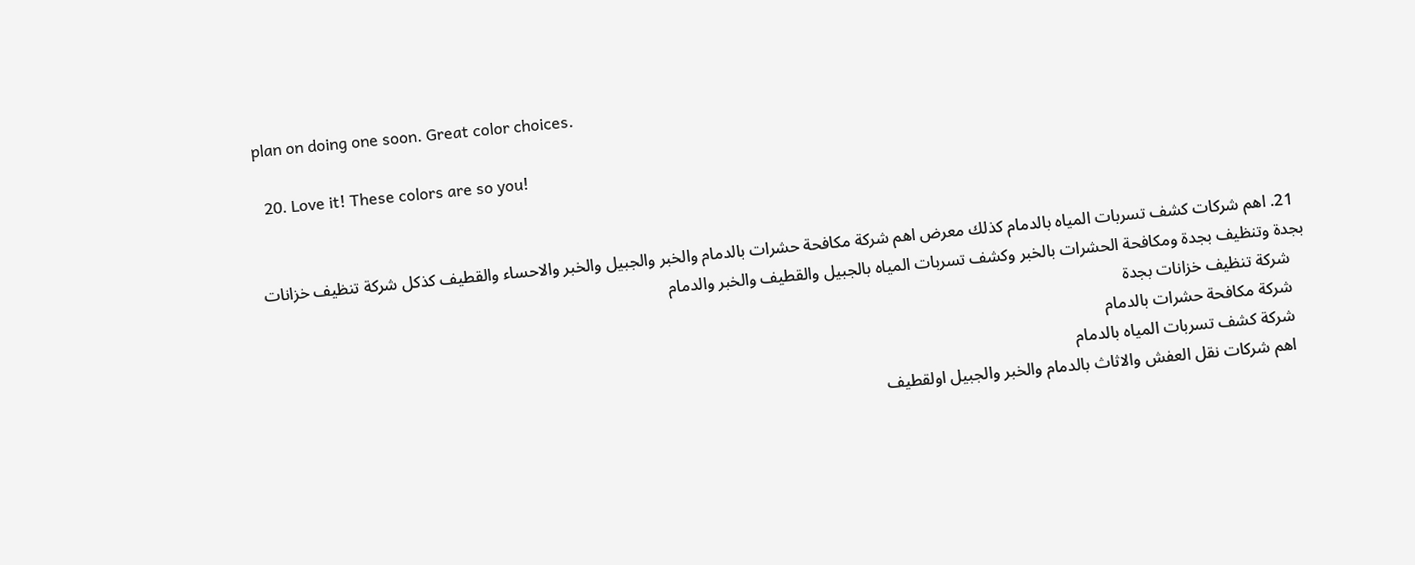plan on doing one soon. Great color choices.

  20. Love it! These colors are so you!


  21. اهم شركات كشف تسربات المياه بالدمام كذلك معرض اهم شركة مكافحة حشرات بالدمام والخبر والجبيل والخبر والاحساء والقطيف كذكل شركة تنظيف خزانات بجدة وتنظيف بجدة ومكافحة الحشرات بالخبر وكشف تسربات المياه بالجبيل والقطيف والخبر والدمام
    شركة تنظيف خزانات بجدة
    شركة مكافحة حشرات بالدمام
    شركة كشف تسربات المياه بالدمام
    اهم شركات نقل العفش والاثاث بالدمام والخبر والجبيل اولقطيف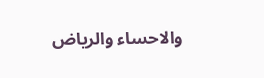والاحساء والرياض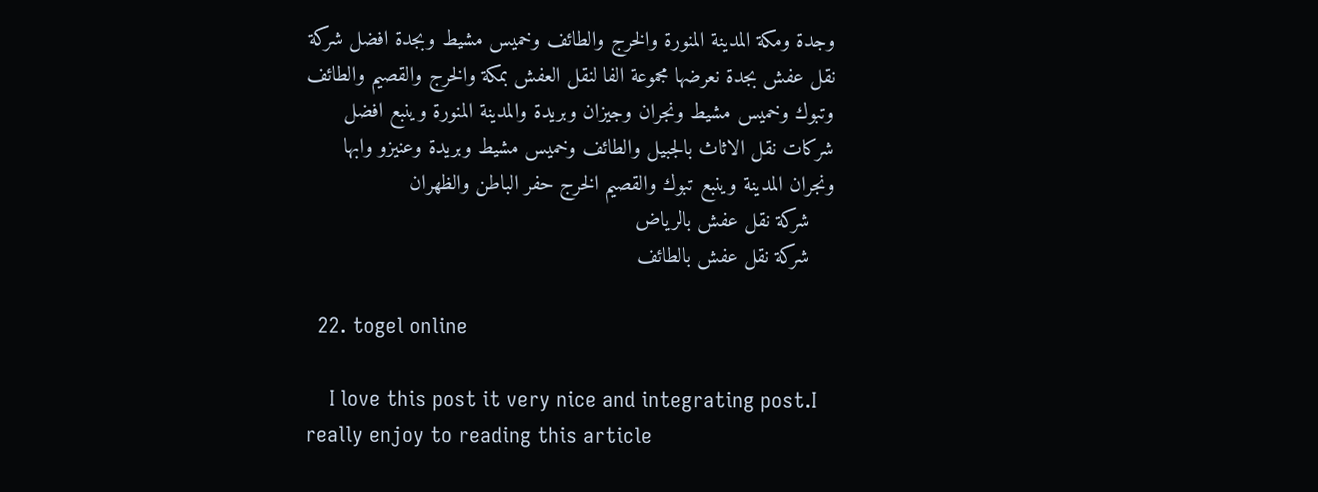وجدة ومكة المدينة المنورة والخرج والطائف وخميس مشيط وبجدة افضل شركة نقل عفش بجدة نعرضها مجموعة الفا لنقل العفش بمكة والخرج والقصيم والطائف وتبوك وخميس مشيط ونجران وجيزان وبريدة والمدينة المنورة وينبع افضل شركات نقل الاثاث بالجبيل والطائف وخميس مشيط وبريدة وعنيزو وابها ونجران المدينة وينبع تبوك والقصيم الخرج حفر الباطن والظهران
    شركة نقل عفش بالرياض
    شركة نقل عفش بالطائف

  22. togel online

    I love this post it very nice and integrating post.I really enjoy to reading this article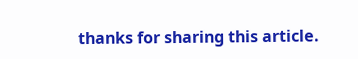thanks for sharing this article.